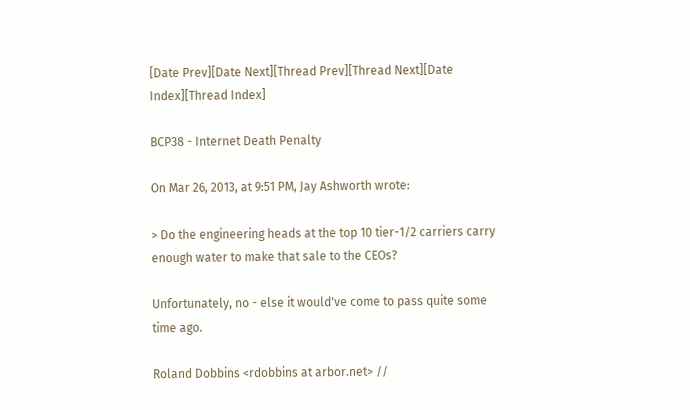[Date Prev][Date Next][Thread Prev][Thread Next][Date Index][Thread Index]

BCP38 - Internet Death Penalty

On Mar 26, 2013, at 9:51 PM, Jay Ashworth wrote:

> Do the engineering heads at the top 10 tier-1/2 carriers carry enough water to make that sale to the CEOs?

Unfortunately, no - else it would've come to pass quite some time ago.

Roland Dobbins <rdobbins at arbor.net> //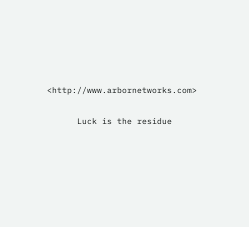<http://www.arbornetworks.com>

      Luck is the residue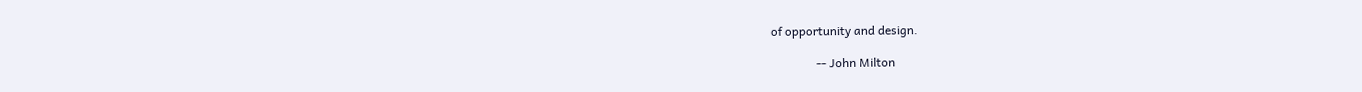of opportunity and design.

               -- John Milton